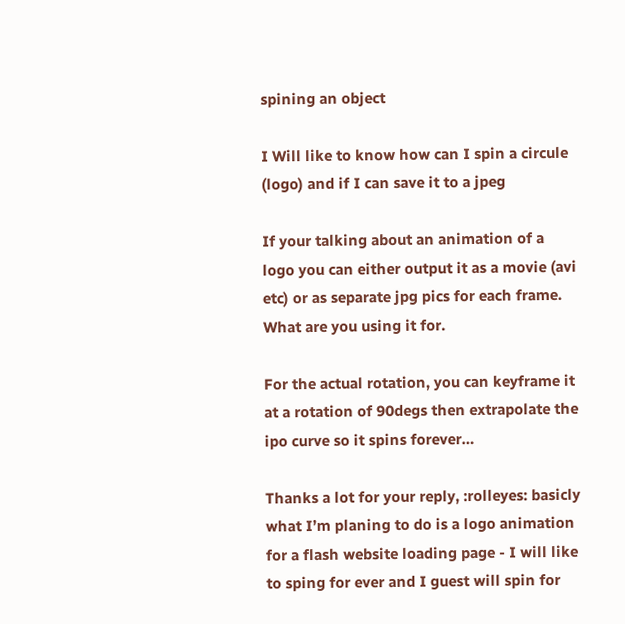spining an object

I Will like to know how can I spin a circule (logo) and if I can save it to a jpeg

If your talking about an animation of a logo you can either output it as a movie (avi etc) or as separate jpg pics for each frame. What are you using it for.

For the actual rotation, you can keyframe it at a rotation of 90degs then extrapolate the ipo curve so it spins forever…

Thanks a lot for your reply, :rolleyes: basicly what I’m planing to do is a logo animation for a flash website loading page - I will like to sping for ever and I guest will spin for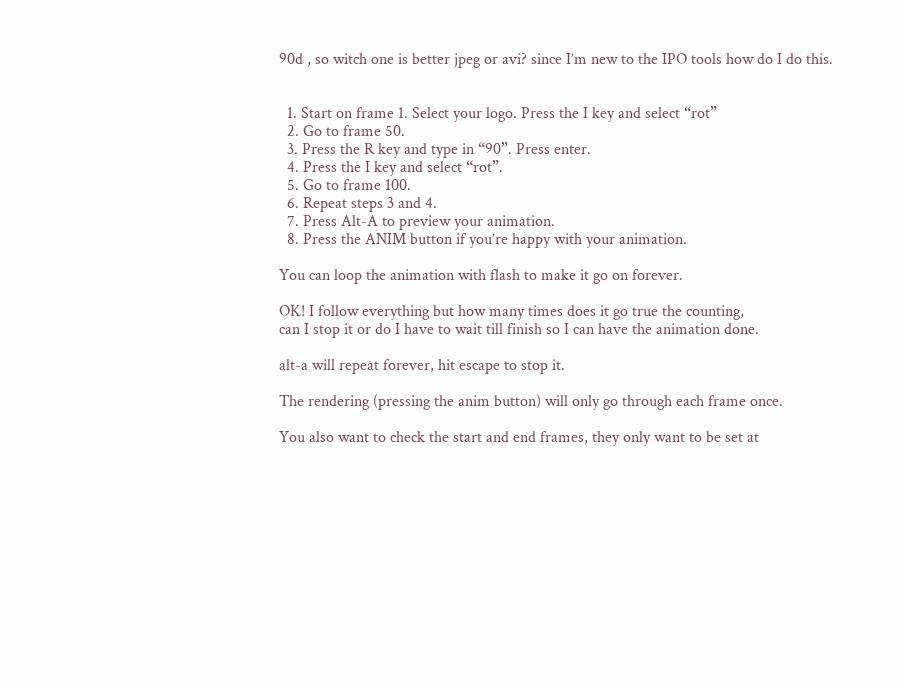90d , so witch one is better jpeg or avi? since I’m new to the IPO tools how do I do this.


  1. Start on frame 1. Select your logo. Press the I key and select “rot”
  2. Go to frame 50.
  3. Press the R key and type in “90”. Press enter.
  4. Press the I key and select “rot”.
  5. Go to frame 100.
  6. Repeat steps 3 and 4.
  7. Press Alt-A to preview your animation.
  8. Press the ANIM button if you’re happy with your animation.

You can loop the animation with flash to make it go on forever.

OK! I follow everything but how many times does it go true the counting,
can I stop it or do I have to wait till finish so I can have the animation done.

alt-a will repeat forever, hit escape to stop it.

The rendering (pressing the anim button) will only go through each frame once.

You also want to check the start and end frames, they only want to be set at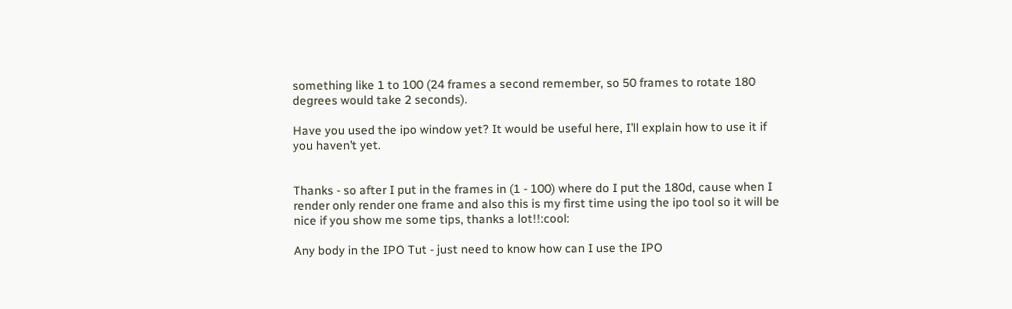something like 1 to 100 (24 frames a second remember, so 50 frames to rotate 180 degrees would take 2 seconds).

Have you used the ipo window yet? It would be useful here, I’ll explain how to use it if you haven’t yet.


Thanks - so after I put in the frames in (1 - 100) where do I put the 180d, cause when I render only render one frame and also this is my first time using the ipo tool so it will be nice if you show me some tips, thanks a lot!!:cool:

Any body in the IPO Tut - just need to know how can I use the IPO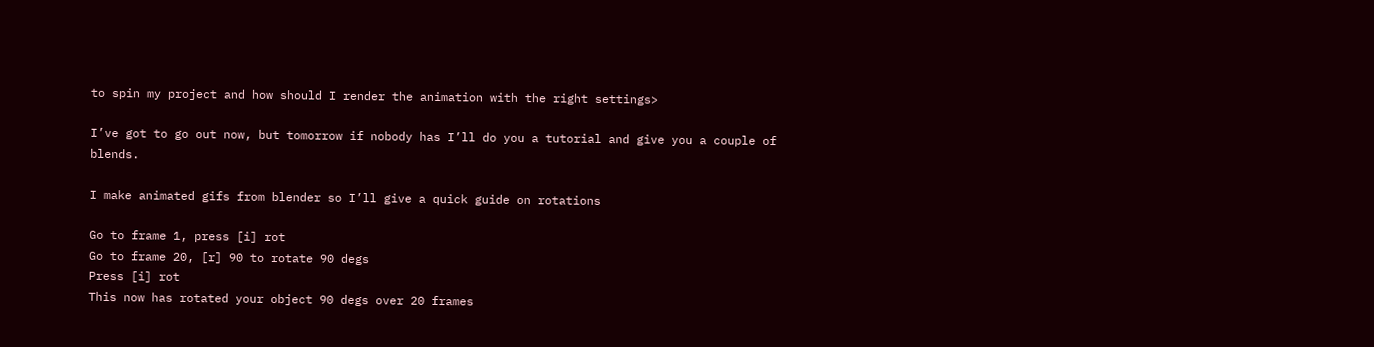to spin my project and how should I render the animation with the right settings>

I’ve got to go out now, but tomorrow if nobody has I’ll do you a tutorial and give you a couple of blends.

I make animated gifs from blender so I’ll give a quick guide on rotations

Go to frame 1, press [i] rot
Go to frame 20, [r] 90 to rotate 90 degs
Press [i] rot
This now has rotated your object 90 degs over 20 frames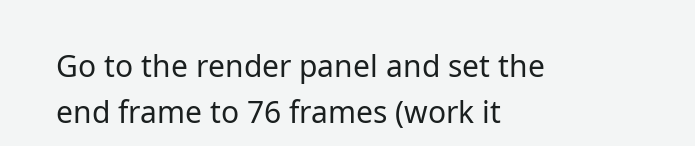Go to the render panel and set the end frame to 76 frames (work it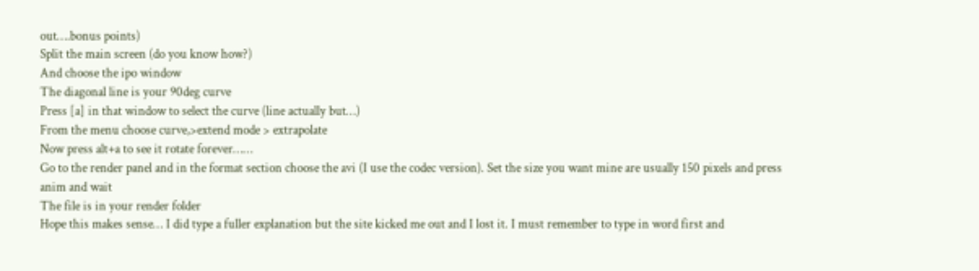out….bonus points)
Split the main screen (do you know how?)
And choose the ipo window
The diagonal line is your 90deg curve
Press [a] in that window to select the curve (line actually but…)
From the menu choose curve,>extend mode > extrapolate
Now press alt+a to see it rotate forever……
Go to the render panel and in the format section choose the avi (I use the codec version). Set the size you want mine are usually 150 pixels and press anim and wait
The file is in your render folder
Hope this makes sense… I did type a fuller explanation but the site kicked me out and I lost it. I must remember to type in word first and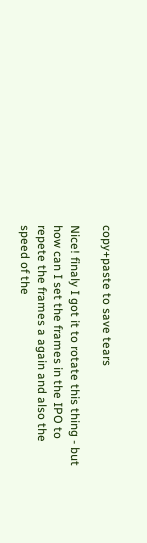copy+paste to save tears

Nice! finaly I got it to rotate this thing - but how can I set the frames in the IPO to repete the frames a again and also the speed of the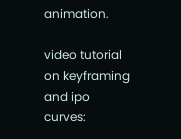animation.

video tutorial on keyframing and ipo curves: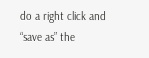do a right click and “save as” the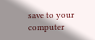save to your computer